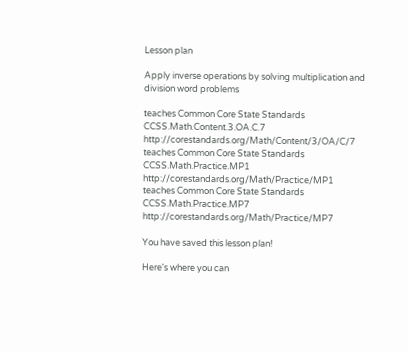Lesson plan

Apply inverse operations by solving multiplication and division word problems

teaches Common Core State Standards CCSS.Math.Content.3.OA.C.7 http://corestandards.org/Math/Content/3/OA/C/7
teaches Common Core State Standards CCSS.Math.Practice.MP1 http://corestandards.org/Math/Practice/MP1
teaches Common Core State Standards CCSS.Math.Practice.MP7 http://corestandards.org/Math/Practice/MP7

You have saved this lesson plan!

Here's where you can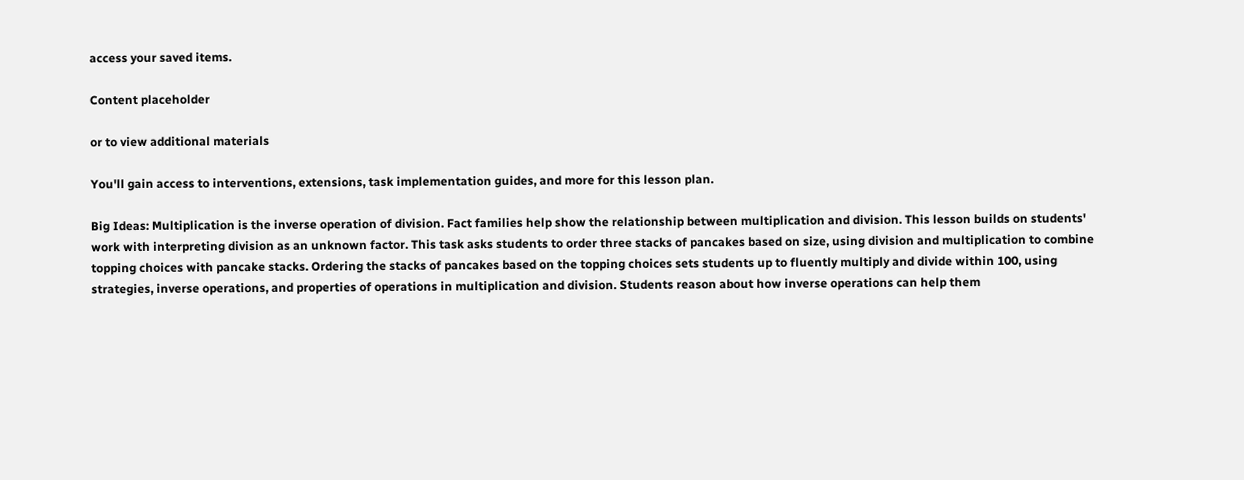access your saved items.

Content placeholder

or to view additional materials

You'll gain access to interventions, extensions, task implementation guides, and more for this lesson plan.

Big Ideas: Multiplication is the inverse operation of division. Fact families help show the relationship between multiplication and division. This lesson builds on students' work with interpreting division as an unknown factor. This task asks students to order three stacks of pancakes based on size, using division and multiplication to combine topping choices with pancake stacks. Ordering the stacks of pancakes based on the topping choices sets students up to fluently multiply and divide within 100, using strategies, inverse operations, and properties of operations in multiplication and division. Students reason about how inverse operations can help them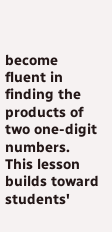become fluent in finding the products of two one-digit numbers. This lesson builds toward students'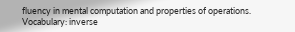fluency in mental computation and properties of operations. Vocabulary: inverse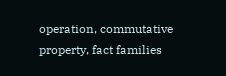operation, commutative property, fact families